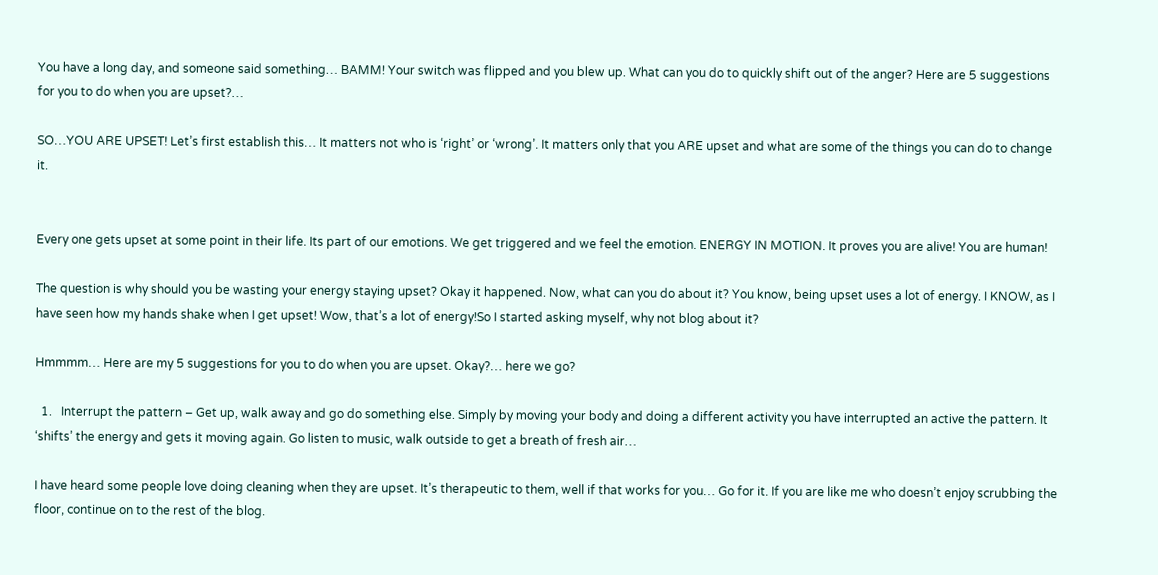You have a long day, and someone said something… BAMM! Your switch was flipped and you blew up. What can you do to quickly shift out of the anger? Here are 5 suggestions for you to do when you are upset?…

SO…YOU ARE UPSET! Let’s first establish this… It matters not who is ‘right’ or ‘wrong’. It matters only that you ARE upset and what are some of the things you can do to change it.


Every one gets upset at some point in their life. Its part of our emotions. We get triggered and we feel the emotion. ENERGY IN MOTION. It proves you are alive! You are human!

The question is why should you be wasting your energy staying upset? Okay it happened. Now, what can you do about it? You know, being upset uses a lot of energy. I KNOW, as I have seen how my hands shake when I get upset! Wow, that’s a lot of energy!So I started asking myself, why not blog about it?

Hmmmm… Here are my 5 suggestions for you to do when you are upset. Okay?… here we go?

  1.   Interrupt the pattern – Get up, walk away and go do something else. Simply by moving your body and doing a different activity you have interrupted an active the pattern. It ‘shifts’ the energy and gets it moving again. Go listen to music, walk outside to get a breath of fresh air…

I have heard some people love doing cleaning when they are upset. It’s therapeutic to them, well if that works for you… Go for it. If you are like me who doesn’t enjoy scrubbing the floor, continue on to the rest of the blog.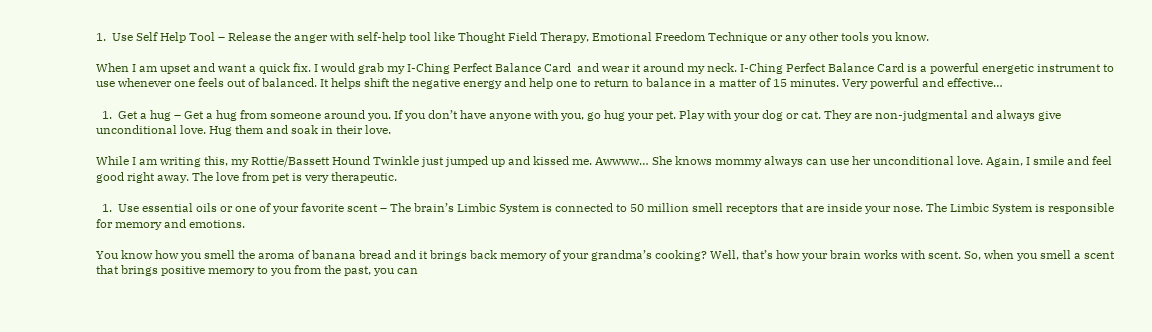1.  Use Self Help Tool – Release the anger with self-help tool like Thought Field Therapy, Emotional Freedom Technique or any other tools you know.

When I am upset and want a quick fix. I would grab my I-Ching Perfect Balance Card  and wear it around my neck. I-Ching Perfect Balance Card is a powerful energetic instrument to use whenever one feels out of balanced. It helps shift the negative energy and help one to return to balance in a matter of 15 minutes. Very powerful and effective…

  1.  Get a hug – Get a hug from someone around you. If you don’t have anyone with you, go hug your pet. Play with your dog or cat. They are non-judgmental and always give unconditional love. Hug them and soak in their love.

While I am writing this, my Rottie/Bassett Hound Twinkle just jumped up and kissed me. Awwww… She knows mommy always can use her unconditional love. Again, I smile and feel good right away. The love from pet is very therapeutic.

  1.  Use essential oils or one of your favorite scent – The brain’s Limbic System is connected to 50 million smell receptors that are inside your nose. The Limbic System is responsible for memory and emotions.

You know how you smell the aroma of banana bread and it brings back memory of your grandma’s cooking? Well, that’s how your brain works with scent. So, when you smell a scent that brings positive memory to you from the past, you can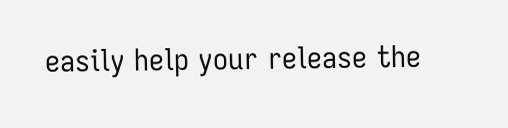easily help your release the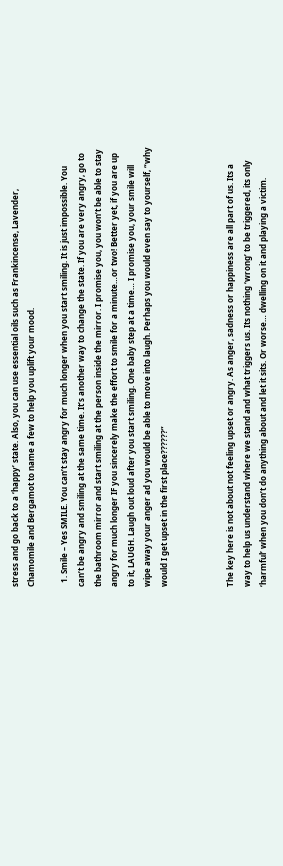stress and go back to a ‘happy’ state. Also, you can use essential oils such as Frankincense, Lavender, Chamomile and Bergamot to name a few to help you uplift your mood.

  1. Smile – Yes SMILE. You can’t stay angry for much longer when you start smiling. It is just impossible. You can’t be angry and smiling at the same time. It’s another way to change the state. If you are very angry, go to the bathroom mirror and start smiling at the person inside the mirror. I promise you, you won’t be able to stay angry for much longer IF you sincerely make the effort to smile for a minute…or two! Better yet, if you are up to it, LAUGH. Laugh out loud after you start smiling. One baby step at a time… I promise you, your smile will wipe away your anger ad you would be able to move into laugh. Perhaps you would even say to yourself, “why would I get upset in the first place??????”



The key here is not about not feeling upset or angry. As anger, sadness or happiness are all part of us. Its a way to help us understand where we stand and what triggers us. Its nothing ‘wrong’ to be triggered, its only ‘harmful’ when you don’t do anything about and let it sits. Or worse… dwelling on it and playing a victim.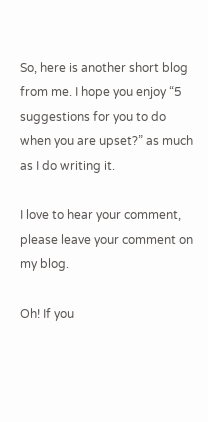So, here is another short blog from me. I hope you enjoy “5 suggestions for you to do when you are upset?” as much as I do writing it.

I love to hear your comment, please leave your comment on my blog.

Oh! If you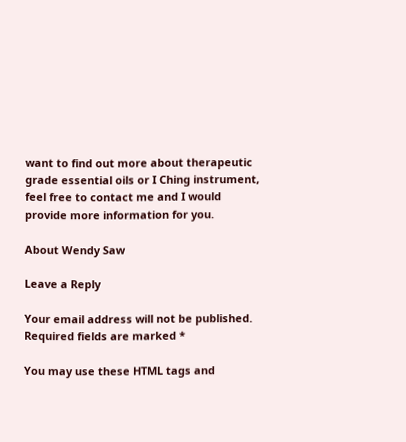want to find out more about therapeutic grade essential oils or I Ching instrument, feel free to contact me and I would provide more information for you.

About Wendy Saw

Leave a Reply

Your email address will not be published. Required fields are marked *

You may use these HTML tags and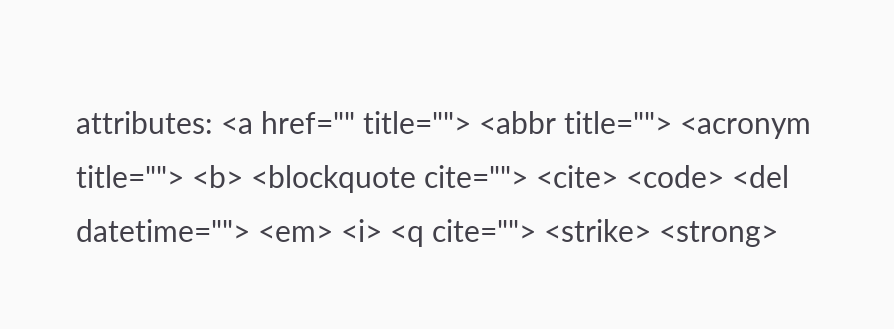attributes: <a href="" title=""> <abbr title=""> <acronym title=""> <b> <blockquote cite=""> <cite> <code> <del datetime=""> <em> <i> <q cite=""> <strike> <strong>